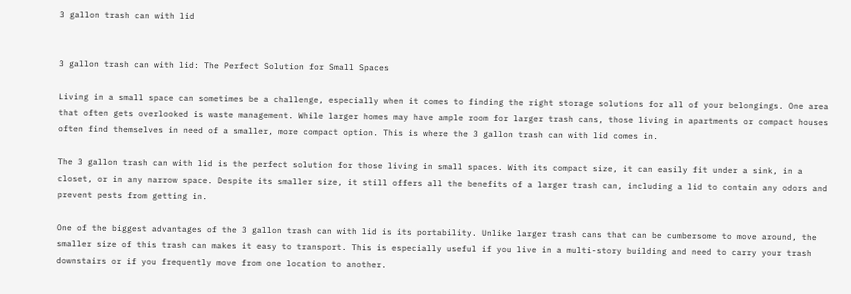3 gallon trash can with lid


3 gallon trash can with lid: The Perfect Solution for Small Spaces

Living in a small space can sometimes be a challenge, especially when it comes to finding the right storage solutions for all of your belongings. One area that often gets overlooked is waste management. While larger homes may have ample room for larger trash cans, those living in apartments or compact houses often find themselves in need of a smaller, more compact option. This is where the 3 gallon trash can with lid comes in.

The 3 gallon trash can with lid is the perfect solution for those living in small spaces. With its compact size, it can easily fit under a sink, in a closet, or in any narrow space. Despite its smaller size, it still offers all the benefits of a larger trash can, including a lid to contain any odors and prevent pests from getting in.

One of the biggest advantages of the 3 gallon trash can with lid is its portability. Unlike larger trash cans that can be cumbersome to move around, the smaller size of this trash can makes it easy to transport. This is especially useful if you live in a multi-story building and need to carry your trash downstairs or if you frequently move from one location to another.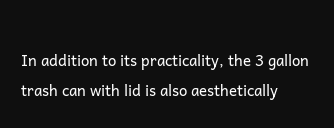In addition to its practicality, the 3 gallon trash can with lid is also aesthetically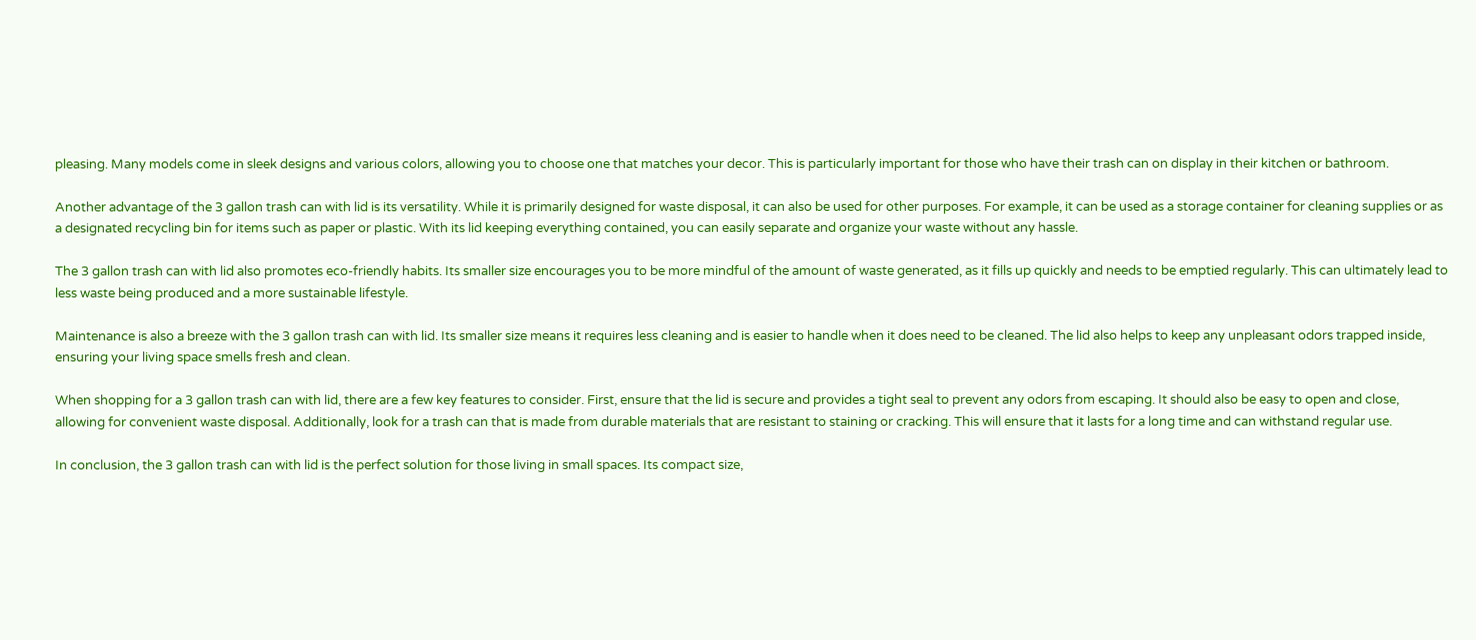pleasing. Many models come in sleek designs and various colors, allowing you to choose one that matches your decor. This is particularly important for those who have their trash can on display in their kitchen or bathroom.

Another advantage of the 3 gallon trash can with lid is its versatility. While it is primarily designed for waste disposal, it can also be used for other purposes. For example, it can be used as a storage container for cleaning supplies or as a designated recycling bin for items such as paper or plastic. With its lid keeping everything contained, you can easily separate and organize your waste without any hassle.

The 3 gallon trash can with lid also promotes eco-friendly habits. Its smaller size encourages you to be more mindful of the amount of waste generated, as it fills up quickly and needs to be emptied regularly. This can ultimately lead to less waste being produced and a more sustainable lifestyle.

Maintenance is also a breeze with the 3 gallon trash can with lid. Its smaller size means it requires less cleaning and is easier to handle when it does need to be cleaned. The lid also helps to keep any unpleasant odors trapped inside, ensuring your living space smells fresh and clean.

When shopping for a 3 gallon trash can with lid, there are a few key features to consider. First, ensure that the lid is secure and provides a tight seal to prevent any odors from escaping. It should also be easy to open and close, allowing for convenient waste disposal. Additionally, look for a trash can that is made from durable materials that are resistant to staining or cracking. This will ensure that it lasts for a long time and can withstand regular use.

In conclusion, the 3 gallon trash can with lid is the perfect solution for those living in small spaces. Its compact size,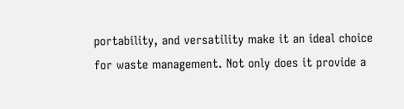portability, and versatility make it an ideal choice for waste management. Not only does it provide a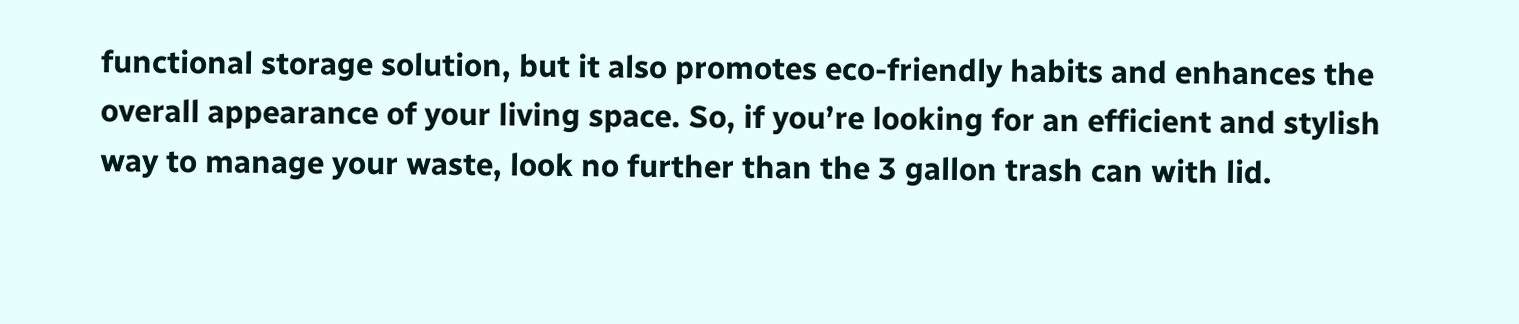functional storage solution, but it also promotes eco-friendly habits and enhances the overall appearance of your living space. So, if you’re looking for an efficient and stylish way to manage your waste, look no further than the 3 gallon trash can with lid.